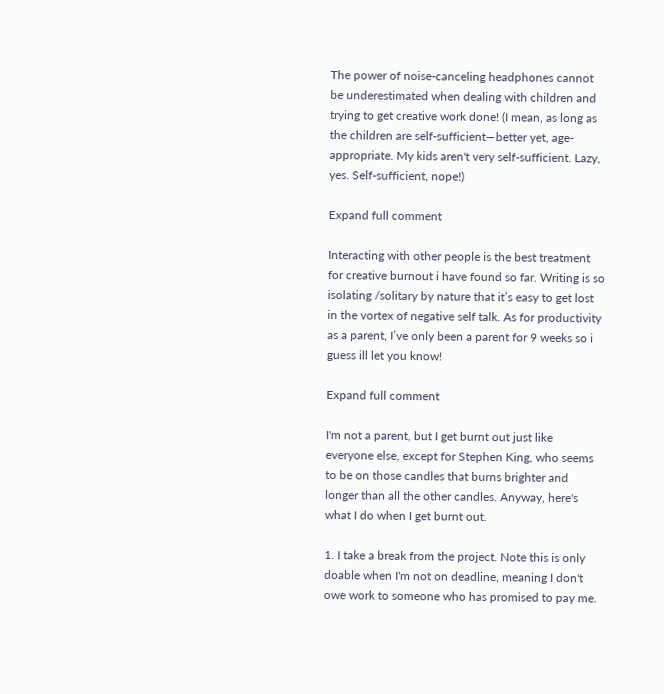The power of noise-canceling headphones cannot be underestimated when dealing with children and trying to get creative work done! (I mean, as long as the children are self-sufficient—better yet, age-appropriate. My kids aren't very self-sufficient. Lazy, yes. Self-sufficient, nope!)

Expand full comment

Interacting with other people is the best treatment for creative burnout i have found so far. Writing is so isolating /solitary by nature that it’s easy to get lost in the vortex of negative self talk. As for productivity as a parent, I’ve only been a parent for 9 weeks so i guess ill let you know!

Expand full comment

I'm not a parent, but I get burnt out just like everyone else, except for Stephen King, who seems to be on those candles that burns brighter and longer than all the other candles. Anyway, here's what I do when I get burnt out.

1. I take a break from the project. Note this is only doable when I'm not on deadline, meaning I don't owe work to someone who has promised to pay me.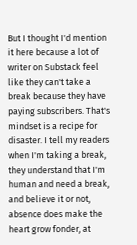But I thought I'd mention it here because a lot of writer on Substack feel like they can't take a break because they have paying subscribers. That's mindset is a recipe for disaster. I tell my readers when I'm taking a break, they understand that I'm human and need a break, and believe it or not, absence does make the heart grow fonder, at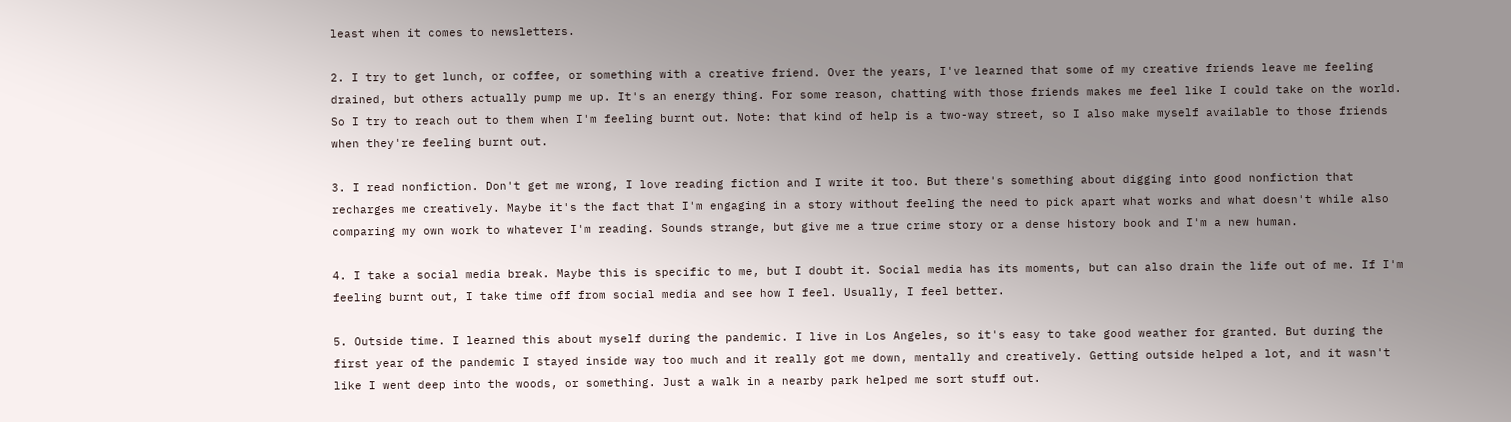least when it comes to newsletters.

2. I try to get lunch, or coffee, or something with a creative friend. Over the years, I've learned that some of my creative friends leave me feeling drained, but others actually pump me up. It's an energy thing. For some reason, chatting with those friends makes me feel like I could take on the world. So I try to reach out to them when I'm feeling burnt out. Note: that kind of help is a two-way street, so I also make myself available to those friends when they're feeling burnt out.

3. I read nonfiction. Don't get me wrong, I love reading fiction and I write it too. But there's something about digging into good nonfiction that recharges me creatively. Maybe it's the fact that I'm engaging in a story without feeling the need to pick apart what works and what doesn't while also comparing my own work to whatever I'm reading. Sounds strange, but give me a true crime story or a dense history book and I'm a new human.

4. I take a social media break. Maybe this is specific to me, but I doubt it. Social media has its moments, but can also drain the life out of me. If I'm feeling burnt out, I take time off from social media and see how I feel. Usually, I feel better.

5. Outside time. I learned this about myself during the pandemic. I live in Los Angeles, so it's easy to take good weather for granted. But during the first year of the pandemic I stayed inside way too much and it really got me down, mentally and creatively. Getting outside helped a lot, and it wasn't like I went deep into the woods, or something. Just a walk in a nearby park helped me sort stuff out.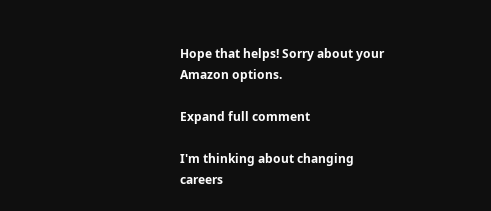Hope that helps! Sorry about your Amazon options.

Expand full comment

I'm thinking about changing careers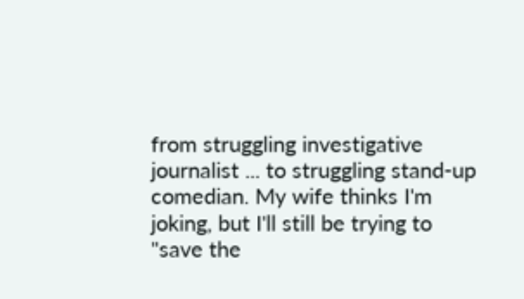from struggling investigative journalist ... to struggling stand-up comedian. My wife thinks I'm joking, but I'll still be trying to "save the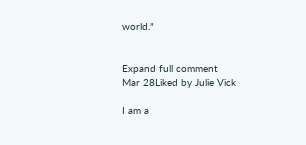world."


Expand full comment
Mar 28Liked by Julie Vick

I am a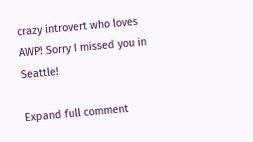crazy introvert who loves AWP! Sorry I missed you in Seattle!

Expand full comment